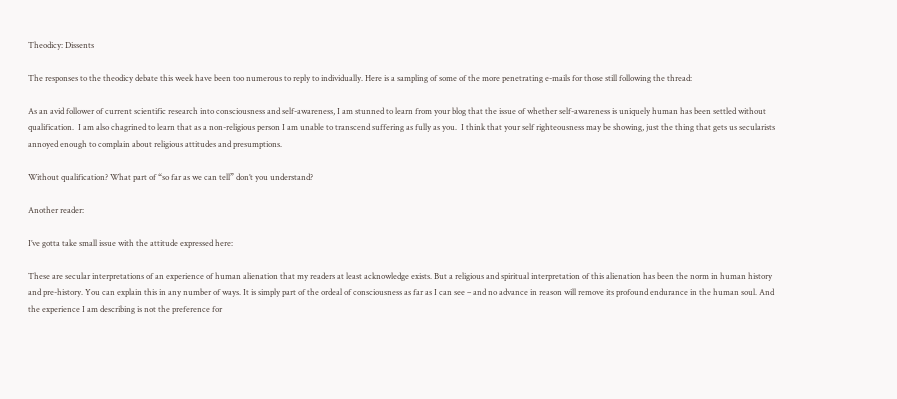Theodicy: Dissents

The responses to the theodicy debate this week have been too numerous to reply to individually. Here is a sampling of some of the more penetrating e-mails for those still following the thread:

As an avid follower of current scientific research into consciousness and self-awareness, I am stunned to learn from your blog that the issue of whether self-awareness is uniquely human has been settled without qualification.  I am also chagrined to learn that as a non-religious person I am unable to transcend suffering as fully as you.  I think that your self righteousness may be showing, just the thing that gets us secularists annoyed enough to complain about religious attitudes and presumptions.

Without qualification? What part of “so far as we can tell” don’t you understand?

Another reader:

I’ve gotta take small issue with the attitude expressed here:

These are secular interpretations of an experience of human alienation that my readers at least acknowledge exists. But a religious and spiritual interpretation of this alienation has been the norm in human history and pre-history. You can explain this in any number of ways. It is simply part of the ordeal of consciousness as far as I can see – and no advance in reason will remove its profound endurance in the human soul. And the experience I am describing is not the preference for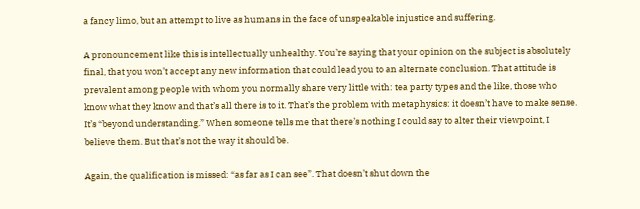a fancy limo, but an attempt to live as humans in the face of unspeakable injustice and suffering.

A pronouncement like this is intellectually unhealthy. You’re saying that your opinion on the subject is absolutely final, that you won’t accept any new information that could lead you to an alternate conclusion. That attitude is prevalent among people with whom you normally share very little with: tea party types and the like, those who know what they know and that’s all there is to it. That’s the problem with metaphysics: it doesn’t have to make sense. It’s “beyond understanding.” When someone tells me that there’s nothing I could say to alter their viewpoint, I believe them. But that’s not the way it should be.

Again, the qualification is missed: “as far as I can see”. That doesn’t shut down the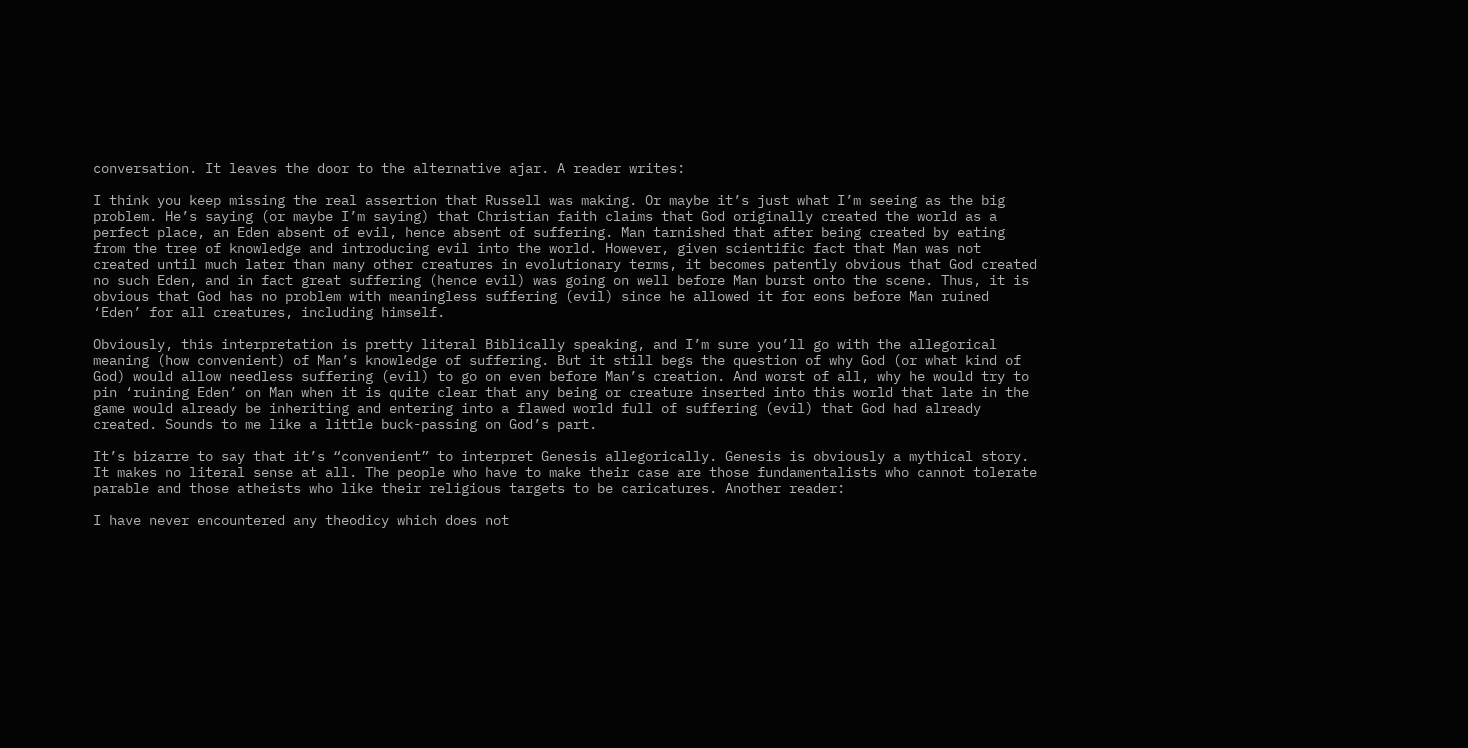conversation. It leaves the door to the alternative ajar. A reader writes:

I think you keep missing the real assertion that Russell was making. Or maybe it’s just what I’m seeing as the big problem. He’s saying (or maybe I’m saying) that Christian faith claims that God originally created the world as a perfect place, an Eden absent of evil, hence absent of suffering. Man tarnished that after being created by eating from the tree of knowledge and introducing evil into the world. However, given scientific fact that Man was not created until much later than many other creatures in evolutionary terms, it becomes patently obvious that God created no such Eden, and in fact great suffering (hence evil) was going on well before Man burst onto the scene. Thus, it is obvious that God has no problem with meaningless suffering (evil) since he allowed it for eons before Man ruined ‘Eden’ for all creatures, including himself.

Obviously, this interpretation is pretty literal Biblically speaking, and I’m sure you’ll go with the allegorical meaning (how convenient) of Man’s knowledge of suffering. But it still begs the question of why God (or what kind of God) would allow needless suffering (evil) to go on even before Man’s creation. And worst of all, why he would try to pin ‘ruining Eden’ on Man when it is quite clear that any being or creature inserted into this world that late in the game would already be inheriting and entering into a flawed world full of suffering (evil) that God had already created. Sounds to me like a little buck-passing on God’s part.

It’s bizarre to say that it’s “convenient” to interpret Genesis allegorically. Genesis is obviously a mythical story. It makes no literal sense at all. The people who have to make their case are those fundamentalists who cannot tolerate parable and those atheists who like their religious targets to be caricatures. Another reader:

I have never encountered any theodicy which does not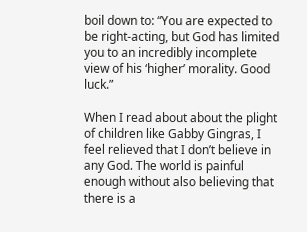boil down to: “You are expected to be right-acting, but God has limited you to an incredibly incomplete view of his ‘higher’ morality. Good luck.”

When I read about about the plight of children like Gabby Gingras, I feel relieved that I don’t believe in any God. The world is painful enough without also believing that there is a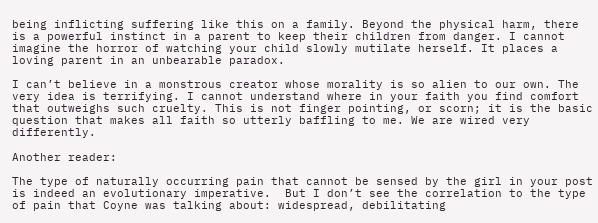being inflicting suffering like this on a family. Beyond the physical harm, there is a powerful instinct in a parent to keep their children from danger. I cannot imagine the horror of watching your child slowly mutilate herself. It places a loving parent in an unbearable paradox.

I can’t believe in a monstrous creator whose morality is so alien to our own. The very idea is terrifying. I cannot understand where in your faith you find comfort that outweighs such cruelty. This is not finger pointing, or scorn; it is the basic question that makes all faith so utterly baffling to me. We are wired very differently.

Another reader:

The type of naturally occurring pain that cannot be sensed by the girl in your post is indeed an evolutionary imperative.  But I don’t see the correlation to the type of pain that Coyne was talking about: widespread, debilitating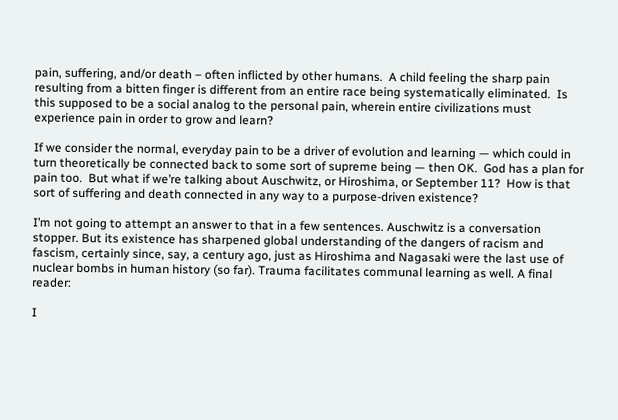pain, suffering, and/or death – often inflicted by other humans.  A child feeling the sharp pain resulting from a bitten finger is different from an entire race being systematically eliminated.  Is this supposed to be a social analog to the personal pain, wherein entire civilizations must experience pain in order to grow and learn?

If we consider the normal, everyday pain to be a driver of evolution and learning — which could in turn theoretically be connected back to some sort of supreme being — then OK.  God has a plan for pain too.  But what if we’re talking about Auschwitz, or Hiroshima, or September 11?  How is that sort of suffering and death connected in any way to a purpose-driven existence?

I’m not going to attempt an answer to that in a few sentences. Auschwitz is a conversation stopper. But its existence has sharpened global understanding of the dangers of racism and fascism, certainly since, say, a century ago, just as Hiroshima and Nagasaki were the last use of nuclear bombs in human history (so far). Trauma facilitates communal learning as well. A final reader:

I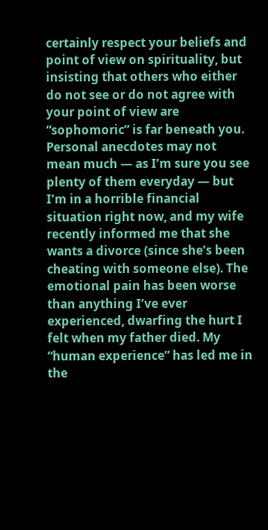certainly respect your beliefs and point of view on spirituality, but insisting that others who either do not see or do not agree with your point of view are “sophomoric” is far beneath you. Personal anecdotes may not mean much — as I’m sure you see plenty of them everyday — but I’m in a horrible financial situation right now, and my wife recently informed me that she wants a divorce (since she’s been cheating with someone else). The emotional pain has been worse than anything I’ve ever experienced, dwarfing the hurt I felt when my father died. My “human experience” has led me in the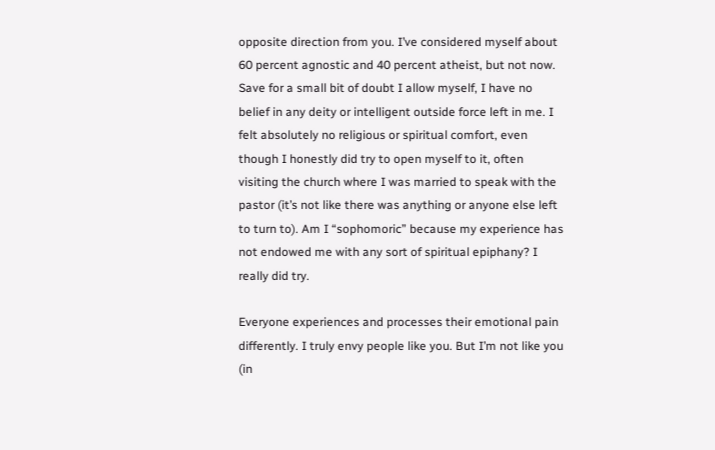opposite direction from you. I’ve considered myself about 60 percent agnostic and 40 percent atheist, but not now. Save for a small bit of doubt I allow myself, I have no belief in any deity or intelligent outside force left in me. I felt absolutely no religious or spiritual comfort, even though I honestly did try to open myself to it, often visiting the church where I was married to speak with the pastor (it’s not like there was anything or anyone else left to turn to). Am I “sophomoric” because my experience has not endowed me with any sort of spiritual epiphany? I really did try.

Everyone experiences and processes their emotional pain differently. I truly envy people like you. But I’m not like you (in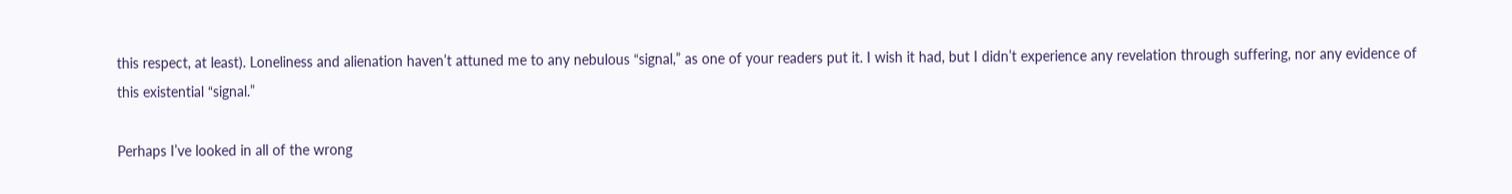this respect, at least). Loneliness and alienation haven’t attuned me to any nebulous “signal,” as one of your readers put it. I wish it had, but I didn’t experience any revelation through suffering, nor any evidence of this existential “signal.”

Perhaps I’ve looked in all of the wrong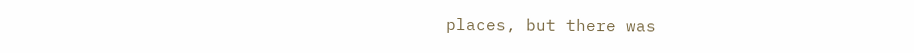places, but there was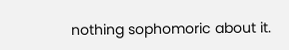nothing sophomoric about it.